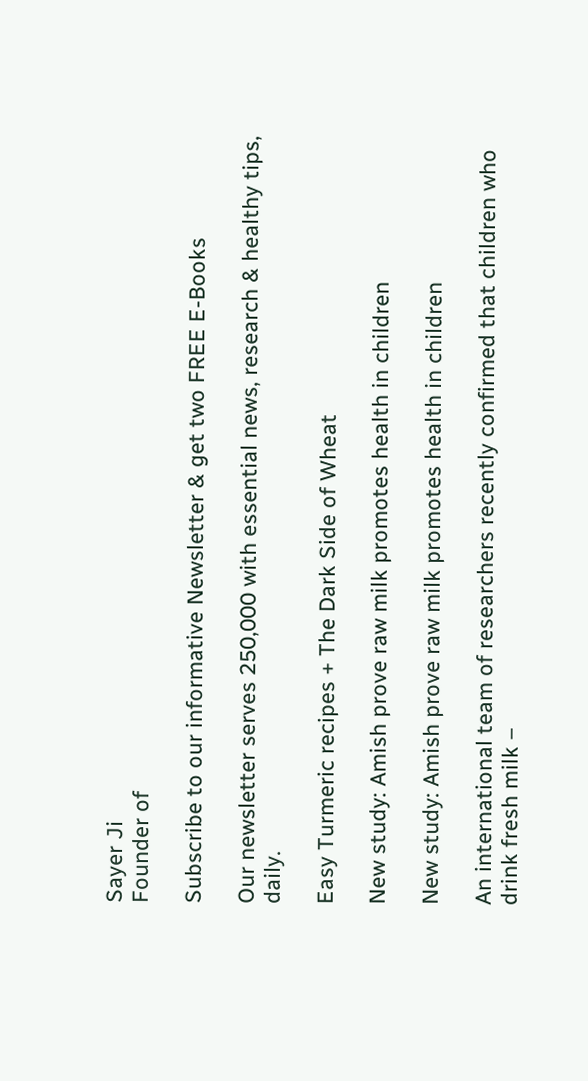Sayer Ji
Founder of

Subscribe to our informative Newsletter & get two FREE E-Books

Our newsletter serves 250,000 with essential news, research & healthy tips, daily.

Easy Turmeric recipes + The Dark Side of Wheat

New study: Amish prove raw milk promotes health in children

New study: Amish prove raw milk promotes health in children

An international team of researchers recently confirmed that children who drink fresh milk –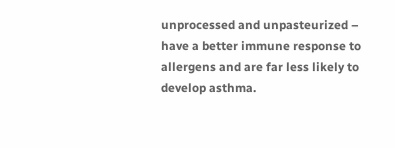unprocessed and unpasteurized – have a better immune response to allergens and are far less likely to develop asthma.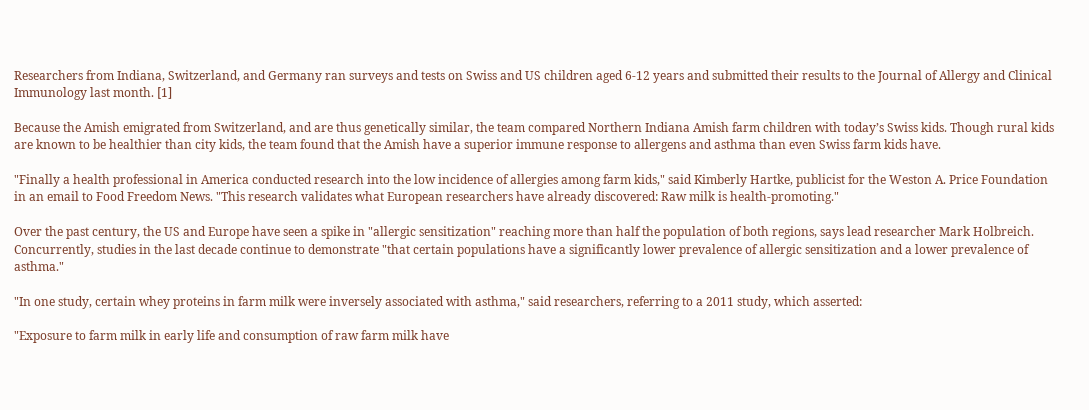Researchers from Indiana, Switzerland, and Germany ran surveys and tests on Swiss and US children aged 6-12 years and submitted their results to the Journal of Allergy and Clinical Immunology last month. [1]

Because the Amish emigrated from Switzerland, and are thus genetically similar, the team compared Northern Indiana Amish farm children with today’s Swiss kids. Though rural kids are known to be healthier than city kids, the team found that the Amish have a superior immune response to allergens and asthma than even Swiss farm kids have.

"Finally a health professional in America conducted research into the low incidence of allergies among farm kids," said Kimberly Hartke, publicist for the Weston A. Price Foundation in an email to Food Freedom News. "This research validates what European researchers have already discovered: Raw milk is health-promoting."

Over the past century, the US and Europe have seen a spike in "allergic sensitization" reaching more than half the population of both regions, says lead researcher Mark Holbreich. Concurrently, studies in the last decade continue to demonstrate "that certain populations have a significantly lower prevalence of allergic sensitization and a lower prevalence of asthma."

"In one study, certain whey proteins in farm milk were inversely associated with asthma," said researchers, referring to a 2011 study, which asserted:

"Exposure to farm milk in early life and consumption of raw farm milk have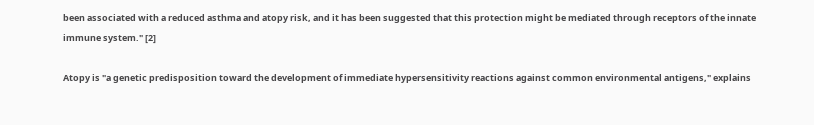been associated with a reduced asthma and atopy risk, and it has been suggested that this protection might be mediated through receptors of the innate immune system." [2]

Atopy is "a genetic predisposition toward the development of immediate hypersensitivity reactions against common environmental antigens," explains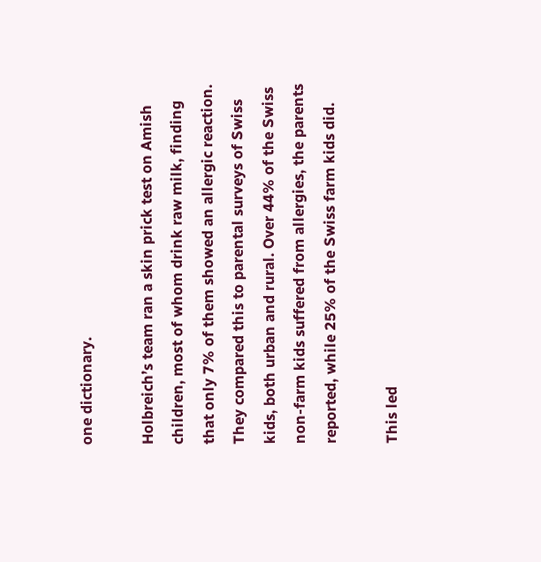one dictionary.

Holbreich’s team ran a skin prick test on Amish children, most of whom drink raw milk, finding that only 7% of them showed an allergic reaction. They compared this to parental surveys of Swiss kids, both urban and rural. Over 44% of the Swiss non-farm kids suffered from allergies, the parents reported, while 25% of the Swiss farm kids did.

This led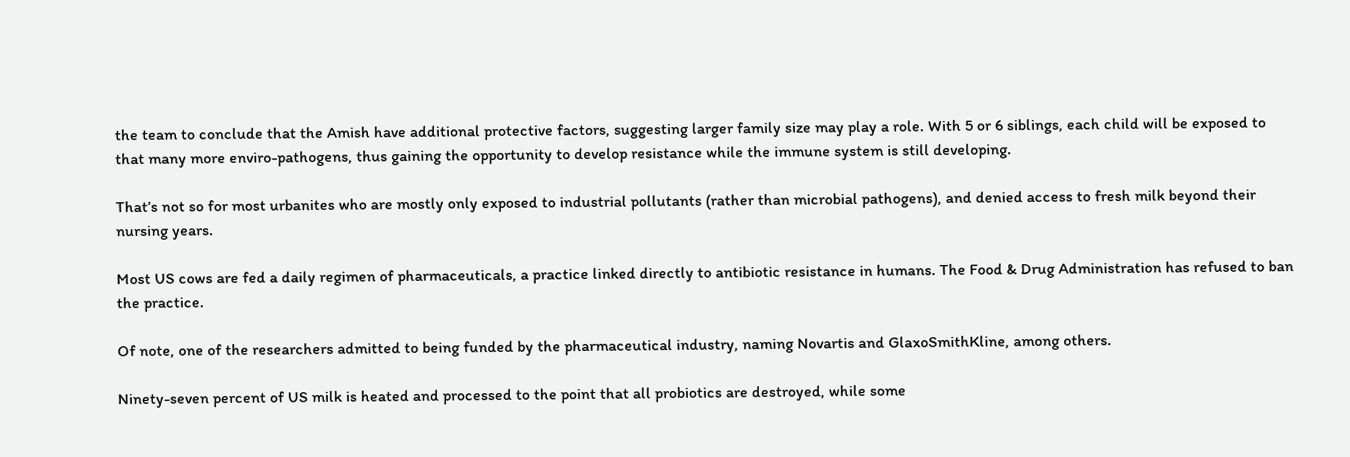the team to conclude that the Amish have additional protective factors, suggesting larger family size may play a role. With 5 or 6 siblings, each child will be exposed to that many more enviro-pathogens, thus gaining the opportunity to develop resistance while the immune system is still developing.

That’s not so for most urbanites who are mostly only exposed to industrial pollutants (rather than microbial pathogens), and denied access to fresh milk beyond their nursing years.

Most US cows are fed a daily regimen of pharmaceuticals, a practice linked directly to antibiotic resistance in humans. The Food & Drug Administration has refused to ban the practice.

Of note, one of the researchers admitted to being funded by the pharmaceutical industry, naming Novartis and GlaxoSmithKline, among others.

Ninety-seven percent of US milk is heated and processed to the point that all probiotics are destroyed, while some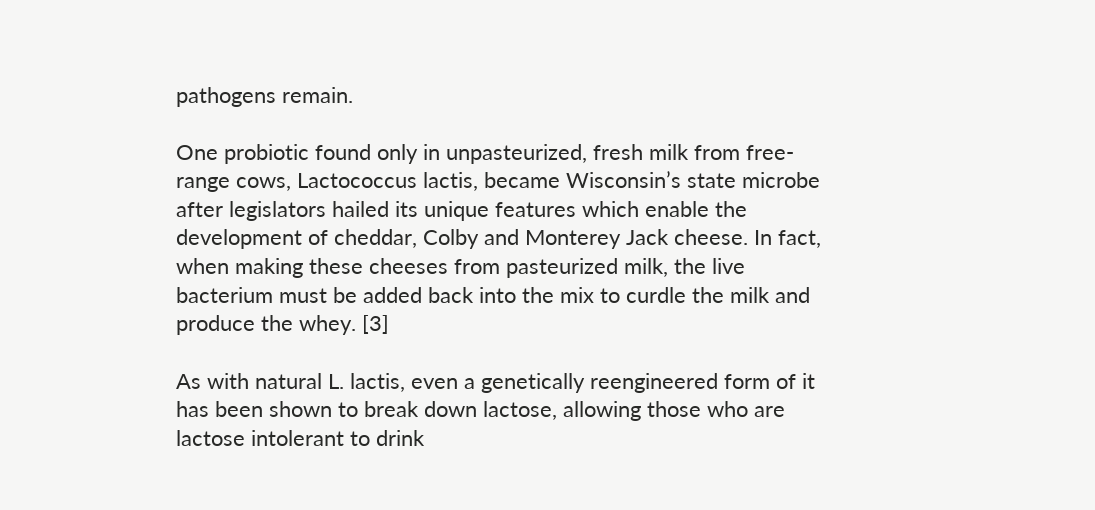pathogens remain.

One probiotic found only in unpasteurized, fresh milk from free-range cows, Lactococcus lactis, became Wisconsin’s state microbe after legislators hailed its unique features which enable the development of cheddar, Colby and Monterey Jack cheese. In fact, when making these cheeses from pasteurized milk, the live bacterium must be added back into the mix to curdle the milk and produce the whey. [3]

As with natural L. lactis, even a genetically reengineered form of it has been shown to break down lactose, allowing those who are lactose intolerant to drink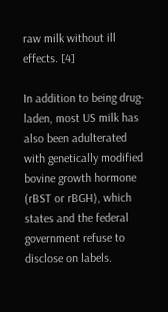raw milk without ill effects. [4]

In addition to being drug-laden, most US milk has also been adulterated with genetically modified bovine growth hormone (rBST or rBGH), which states and the federal government refuse to disclose on labels.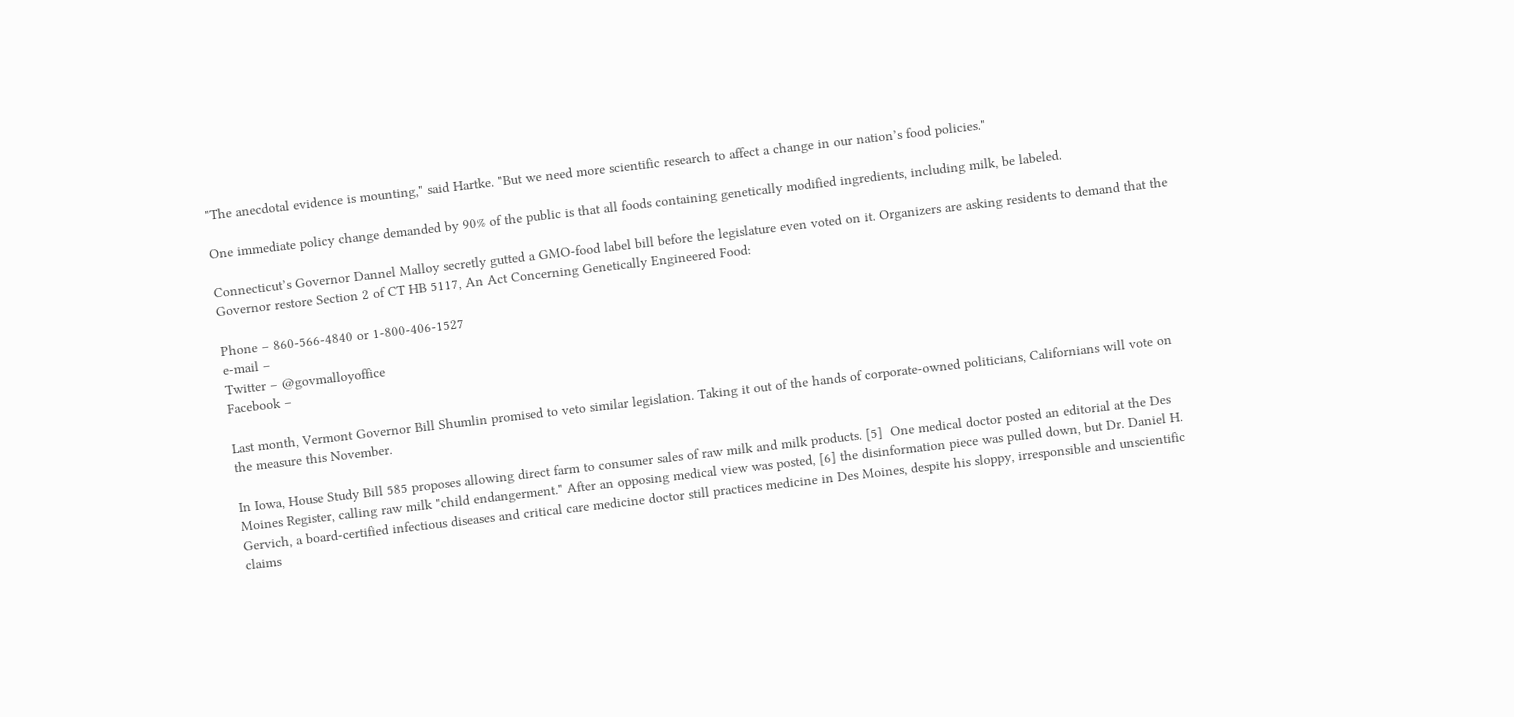"The anecdotal evidence is mounting," said Hartke. "But we need more scientific research to affect a change in our nation’s food policies."

One immediate policy change demanded by 90% of the public is that all foods containing genetically modified ingredients, including milk, be labeled.

Connecticut’s Governor Dannel Malloy secretly gutted a GMO-food label bill before the legislature even voted on it. Organizers are asking residents to demand that the Governor restore Section 2 of CT HB 5117, An Act Concerning Genetically Engineered Food:

Phone – 860-566-4840 or 1-800-406-1527
e-mail –
Twitter – @govmalloyoffice
Facebook –

Last month, Vermont Governor Bill Shumlin promised to veto similar legislation. Taking it out of the hands of corporate-owned politicians, Californians will vote on the measure this November.

In Iowa, House Study Bill 585 proposes allowing direct farm to consumer sales of raw milk and milk products. [5]  One medical doctor posted an editorial at the Des Moines Register, calling raw milk "child endangerment." After an opposing medical view was posted, [6] the disinformation piece was pulled down, but Dr. Daniel H. Gervich, a board-certified infectious diseases and critical care medicine doctor still practices medicine in Des Moines, despite his sloppy, irresponsible and unscientific claims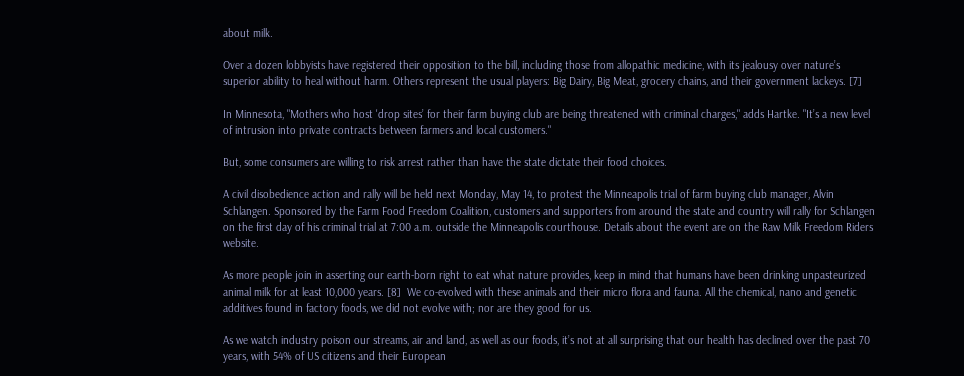about milk.

Over a dozen lobbyists have registered their opposition to the bill, including those from allopathic medicine, with its jealousy over nature’s superior ability to heal without harm. Others represent the usual players: Big Dairy, Big Meat, grocery chains, and their government lackeys. [7]

In Minnesota, "Mothers who host 'drop sites’ for their farm buying club are being threatened with criminal charges," adds Hartke. "It’s a new level of intrusion into private contracts between farmers and local customers."

But, some consumers are willing to risk arrest rather than have the state dictate their food choices.

A civil disobedience action and rally will be held next Monday, May 14, to protest the Minneapolis trial of farm buying club manager, Alvin Schlangen. Sponsored by the Farm Food Freedom Coalition, customers and supporters from around the state and country will rally for Schlangen on the first day of his criminal trial at 7:00 a.m. outside the Minneapolis courthouse. Details about the event are on the Raw Milk Freedom Riders website.

As more people join in asserting our earth-born right to eat what nature provides, keep in mind that humans have been drinking unpasteurized animal milk for at least 10,000 years. [8]  We co-evolved with these animals and their micro flora and fauna. All the chemical, nano and genetic additives found in factory foods, we did not evolve with; nor are they good for us.

As we watch industry poison our streams, air and land, as well as our foods, it’s not at all surprising that our health has declined over the past 70 years, with 54% of US citizens and their European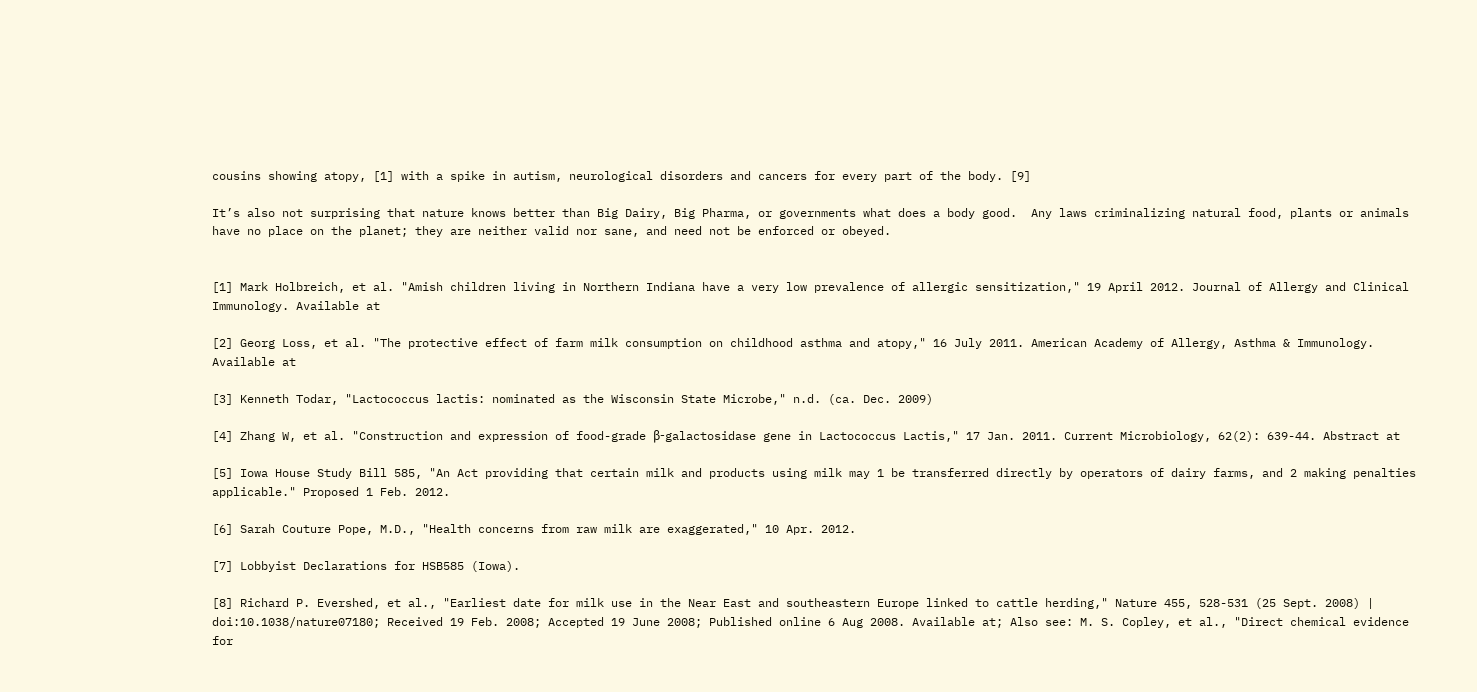cousins showing atopy, [1] with a spike in autism, neurological disorders and cancers for every part of the body. [9]

It’s also not surprising that nature knows better than Big Dairy, Big Pharma, or governments what does a body good.  Any laws criminalizing natural food, plants or animals have no place on the planet; they are neither valid nor sane, and need not be enforced or obeyed.


[1] Mark Holbreich, et al. "Amish children living in Northern Indiana have a very low prevalence of allergic sensitization," 19 April 2012. Journal of Allergy and Clinical Immunology. Available at

[2] Georg Loss, et al. "The protective effect of farm milk consumption on childhood asthma and atopy," 16 July 2011. American Academy of Allergy, Asthma & Immunology. Available at

[3] Kenneth Todar, "Lactococcus lactis: nominated as the Wisconsin State Microbe," n.d. (ca. Dec. 2009)

[4] Zhang W, et al. "Construction and expression of food-grade β-galactosidase gene in Lactococcus Lactis," 17 Jan. 2011. Current Microbiology, 62(2): 639-44. Abstract at

[5] Iowa House Study Bill 585, "An Act providing that certain milk and products using milk may 1 be transferred directly by operators of dairy farms, and 2 making penalties applicable." Proposed 1 Feb. 2012.

[6] Sarah Couture Pope, M.D., "Health concerns from raw milk are exaggerated," 10 Apr. 2012.

[7] Lobbyist Declarations for HSB585 (Iowa).

[8] Richard P. Evershed, et al., "Earliest date for milk use in the Near East and southeastern Europe linked to cattle herding," Nature 455, 528-531 (25 Sept. 2008) | doi:10.1038/nature07180; Received 19 Feb. 2008; Accepted 19 June 2008; Published online 6 Aug 2008. Available at; Also see: M. S. Copley, et al., "Direct chemical evidence for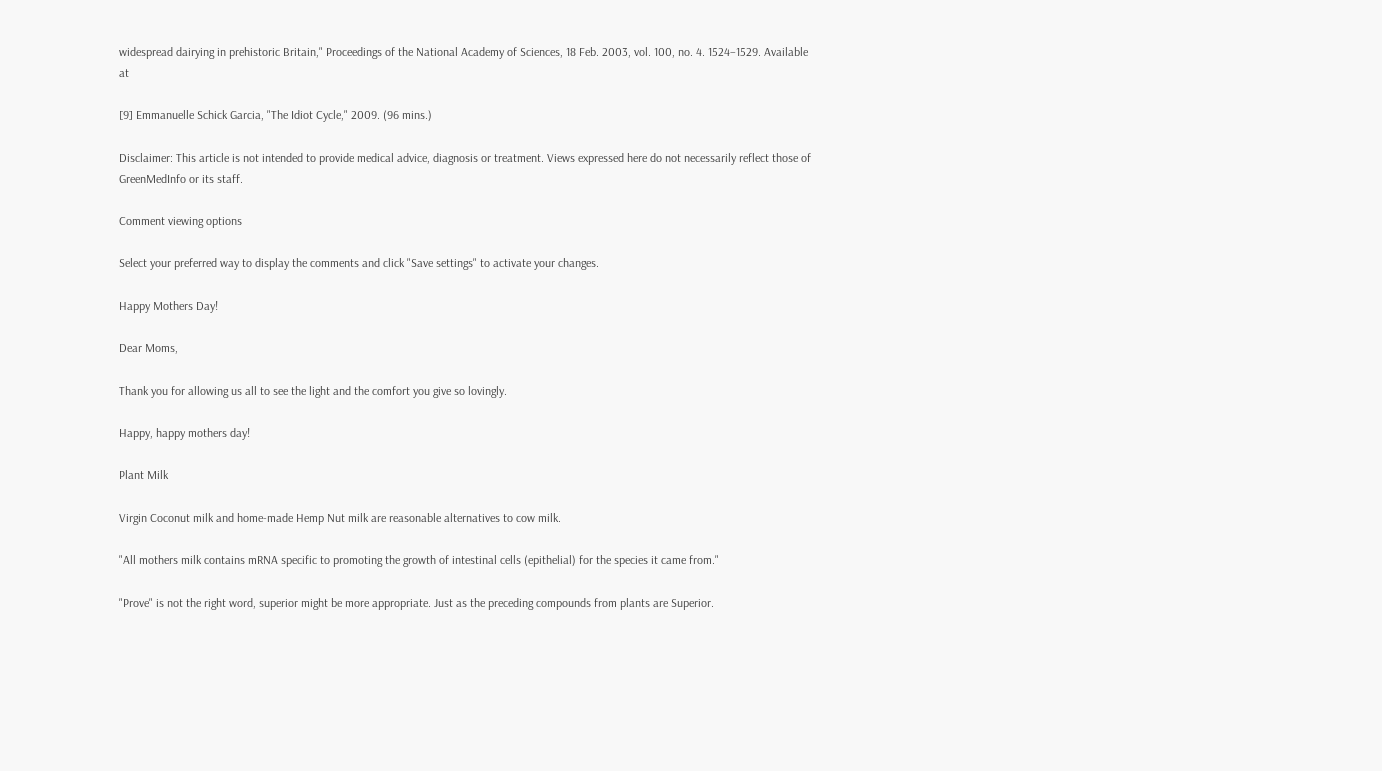widespread dairying in prehistoric Britain," Proceedings of the National Academy of Sciences, 18 Feb. 2003, vol. 100, no. 4. 1524–1529. Available at

[9] Emmanuelle Schick Garcia, "The Idiot Cycle," 2009. (96 mins.)

Disclaimer: This article is not intended to provide medical advice, diagnosis or treatment. Views expressed here do not necessarily reflect those of GreenMedInfo or its staff.

Comment viewing options

Select your preferred way to display the comments and click "Save settings" to activate your changes.

Happy Mothers Day!

Dear Moms,

Thank you for allowing us all to see the light and the comfort you give so lovingly.

Happy, happy mothers day!

Plant Milk

Virgin Coconut milk and home-made Hemp Nut milk are reasonable alternatives to cow milk.

"All mothers milk contains mRNA specific to promoting the growth of intestinal cells (epithelial) for the species it came from."

"Prove" is not the right word, superior might be more appropriate. Just as the preceding compounds from plants are Superior.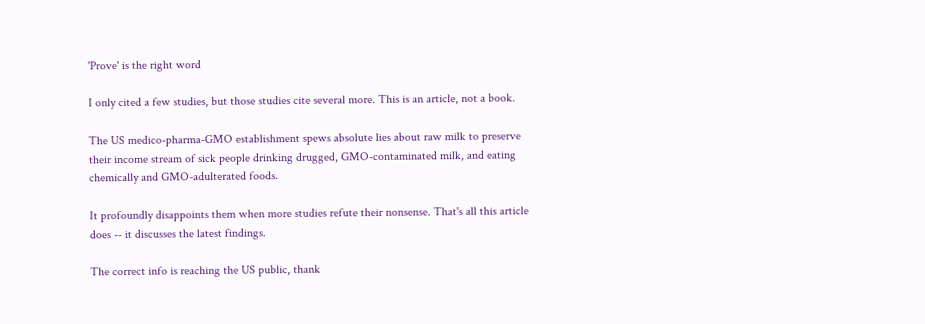'Prove' is the right word

I only cited a few studies, but those studies cite several more. This is an article, not a book.

The US medico-pharma-GMO establishment spews absolute lies about raw milk to preserve their income stream of sick people drinking drugged, GMO-contaminated milk, and eating chemically and GMO-adulterated foods.

It profoundly disappoints them when more studies refute their nonsense. That's all this article does -- it discusses the latest findings.

The correct info is reaching the US public, thank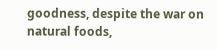goodness, despite the war on natural foods,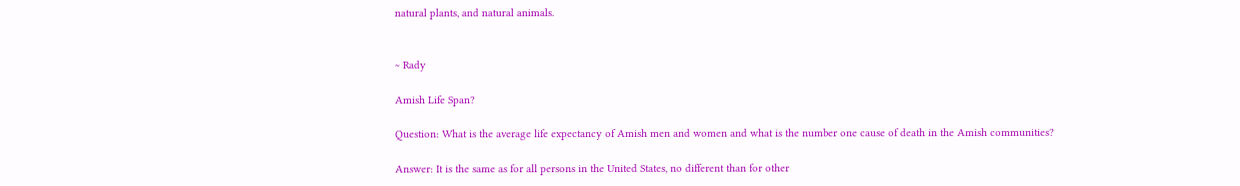natural plants, and natural animals.


~ Rady

Amish Life Span?

Question: What is the average life expectancy of Amish men and women and what is the number one cause of death in the Amish communities?

Answer: It is the same as for all persons in the United States, no different than for other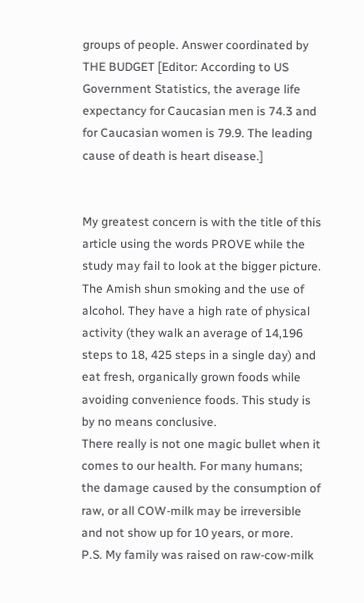groups of people. Answer coordinated by THE BUDGET [Editor: According to US Government Statistics, the average life expectancy for Caucasian men is 74.3 and for Caucasian women is 79.9. The leading cause of death is heart disease.]


My greatest concern is with the title of this article using the words PROVE while the study may fail to look at the bigger picture.
The Amish shun smoking and the use of alcohol. They have a high rate of physical activity (they walk an average of 14,196 steps to 18, 425 steps in a single day) and eat fresh, organically grown foods while avoiding convenience foods. This study is by no means conclusive.
There really is not one magic bullet when it comes to our health. For many humans; the damage caused by the consumption of raw, or all COW-milk may be irreversible and not show up for 10 years, or more.
P.S. My family was raised on raw-cow-milk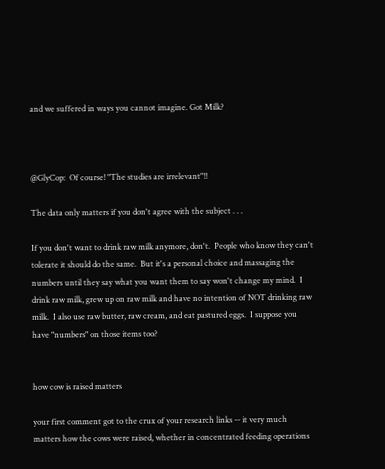and we suffered in ways you cannot imagine. Got Milk?



@GlyCop:  Of course! "The studies are irrelevant"!!

The data only matters if you don't agree with the subject . . .

If you don't want to drink raw milk anymore, don't.  People who know they can't tolerate it should do the same.  But it's a personal choice and massaging the numbers until they say what you want them to say won't change my mind.  I drink raw milk, grew up on raw milk and have no intention of NOT drinking raw milk.  I also use raw butter, raw cream, and eat pastured eggs.  I suppose you have "numbers" on those items too?


how cow is raised matters

your first comment got to the crux of your research links -- it very much matters how the cows were raised, whether in concentrated feeding operations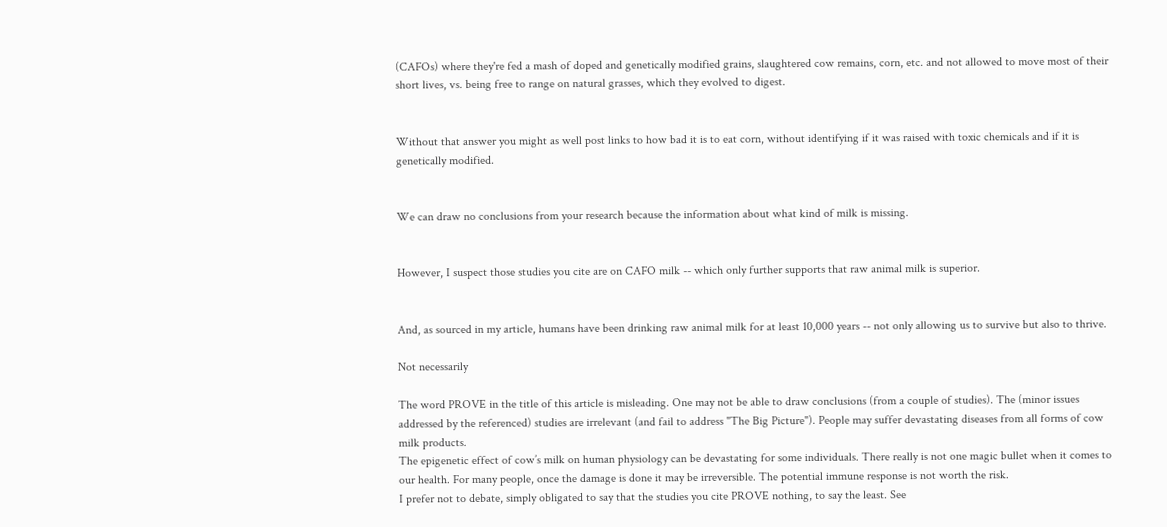(CAFOs) where they're fed a mash of doped and genetically modified grains, slaughtered cow remains, corn, etc. and not allowed to move most of their short lives, vs. being free to range on natural grasses, which they evolved to digest.


Without that answer you might as well post links to how bad it is to eat corn, without identifying if it was raised with toxic chemicals and if it is genetically modified.


We can draw no conclusions from your research because the information about what kind of milk is missing.


However, I suspect those studies you cite are on CAFO milk -- which only further supports that raw animal milk is superior.


And, as sourced in my article, humans have been drinking raw animal milk for at least 10,000 years -- not only allowing us to survive but also to thrive.

Not necessarily

The word PROVE in the title of this article is misleading. One may not be able to draw conclusions (from a couple of studies). The (minor issues addressed by the referenced) studies are irrelevant (and fail to address "The Big Picture"). People may suffer devastating diseases from all forms of cow milk products.
The epigenetic effect of cow’s milk on human physiology can be devastating for some individuals. There really is not one magic bullet when it comes to our health. For many people, once the damage is done it may be irreversible. The potential immune response is not worth the risk.
I prefer not to debate, simply obligated to say that the studies you cite PROVE nothing, to say the least. See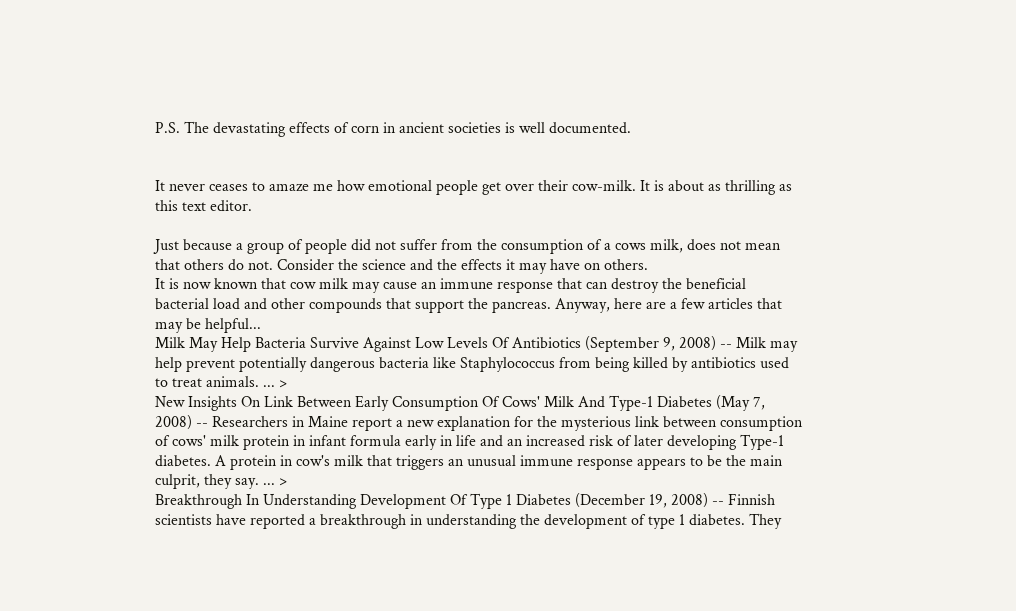P.S. The devastating effects of corn in ancient societies is well documented.


It never ceases to amaze me how emotional people get over their cow-milk. It is about as thrilling as this text editor.

Just because a group of people did not suffer from the consumption of a cows milk, does not mean that others do not. Consider the science and the effects it may have on others.
It is now known that cow milk may cause an immune response that can destroy the beneficial bacterial load and other compounds that support the pancreas. Anyway, here are a few articles that may be helpful...
Milk May Help Bacteria Survive Against Low Levels Of Antibiotics (September 9, 2008) -- Milk may help prevent potentially dangerous bacteria like Staphylococcus from being killed by antibiotics used to treat animals. ... >
New Insights On Link Between Early Consumption Of Cows' Milk And Type-1 Diabetes (May 7, 2008) -- Researchers in Maine report a new explanation for the mysterious link between consumption of cows' milk protein in infant formula early in life and an increased risk of later developing Type-1 diabetes. A protein in cow's milk that triggers an unusual immune response appears to be the main culprit, they say. ... >
Breakthrough In Understanding Development Of Type 1 Diabetes (December 19, 2008) -- Finnish scientists have reported a breakthrough in understanding the development of type 1 diabetes. They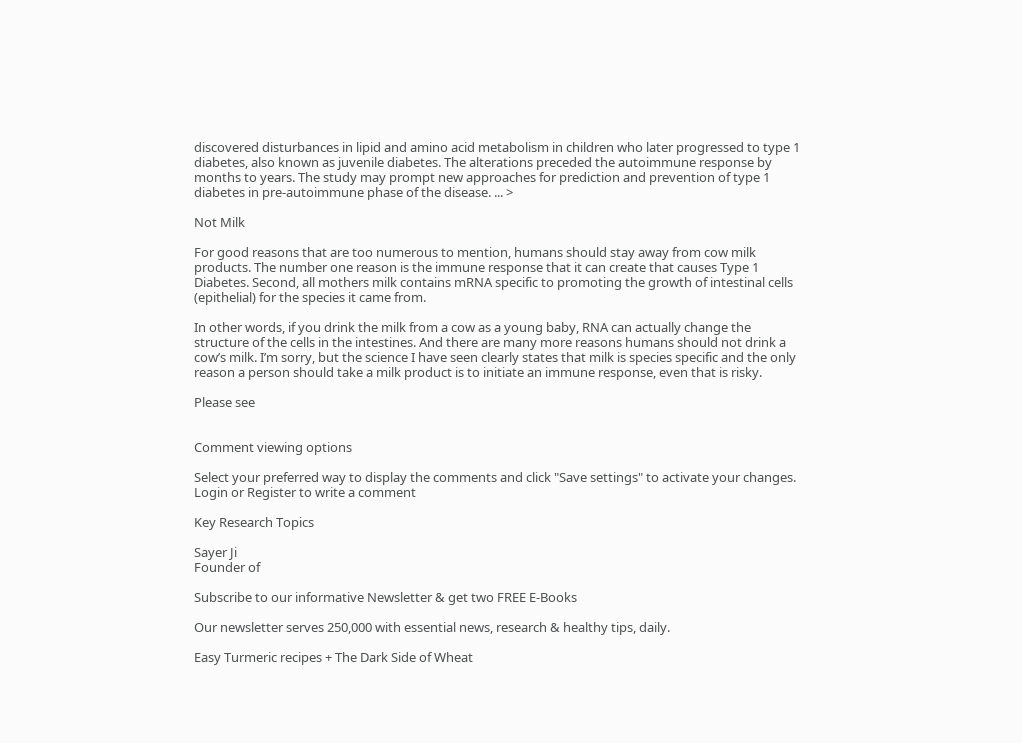discovered disturbances in lipid and amino acid metabolism in children who later progressed to type 1 diabetes, also known as juvenile diabetes. The alterations preceded the autoimmune response by months to years. The study may prompt new approaches for prediction and prevention of type 1 diabetes in pre-autoimmune phase of the disease. ... >

Not Milk

For good reasons that are too numerous to mention, humans should stay away from cow milk products. The number one reason is the immune response that it can create that causes Type 1 Diabetes. Second, all mothers milk contains mRNA specific to promoting the growth of intestinal cells (epithelial) for the species it came from.

In other words, if you drink the milk from a cow as a young baby, RNA can actually change the structure of the cells in the intestines. And there are many more reasons humans should not drink a cow’s milk. I’m sorry, but the science I have seen clearly states that milk is species specific and the only reason a person should take a milk product is to initiate an immune response, even that is risky.

Please see


Comment viewing options

Select your preferred way to display the comments and click "Save settings" to activate your changes.
Login or Register to write a comment

Key Research Topics

Sayer Ji
Founder of

Subscribe to our informative Newsletter & get two FREE E-Books

Our newsletter serves 250,000 with essential news, research & healthy tips, daily.

Easy Turmeric recipes + The Dark Side of Wheat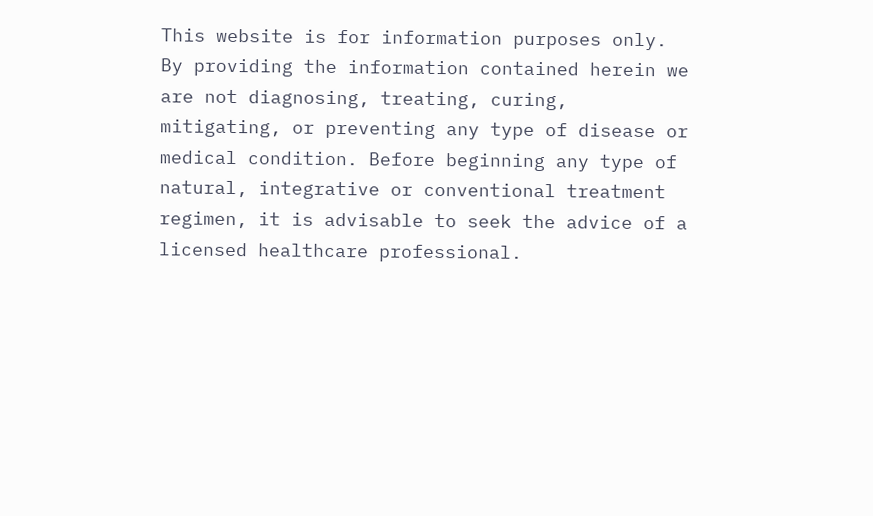This website is for information purposes only. By providing the information contained herein we are not diagnosing, treating, curing, mitigating, or preventing any type of disease or medical condition. Before beginning any type of natural, integrative or conventional treatment regimen, it is advisable to seek the advice of a licensed healthcare professional.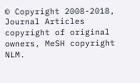© Copyright 2008-2018, Journal Articles copyright of original owners, MeSH copyright NLM.